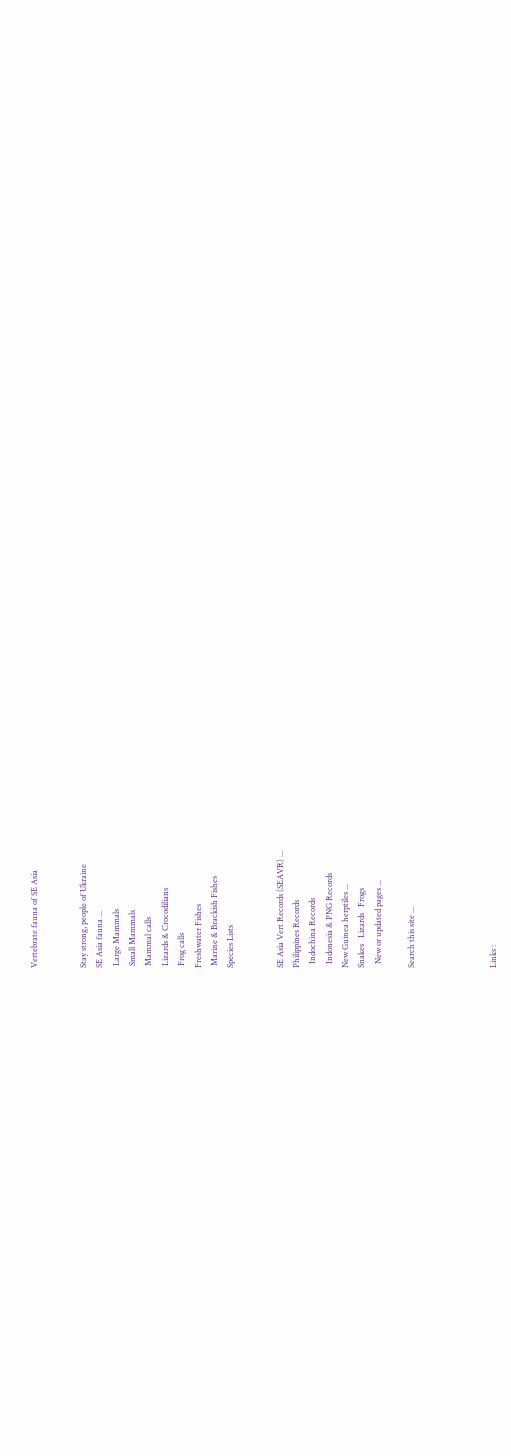Vertebrate fauna of SE Asia


Stay strong, people of Ukraine
SE Asia fauna ...
 Large Mammals
 Small Mammals
 Mammal calls
 Lizards & Crocodilians
 Frog calls
Freshwater Fishes
 Marine & Brackish Fishes
Species Lists


SE Asia Vert Records (SEAVR) ...
Philippines Records
  Indochina Records
  Indonesia & PNG Records
New Guinea herptiles ...
Snakes   Lizards   Frogs
  New or updated pages ...

Search this site ...




Links :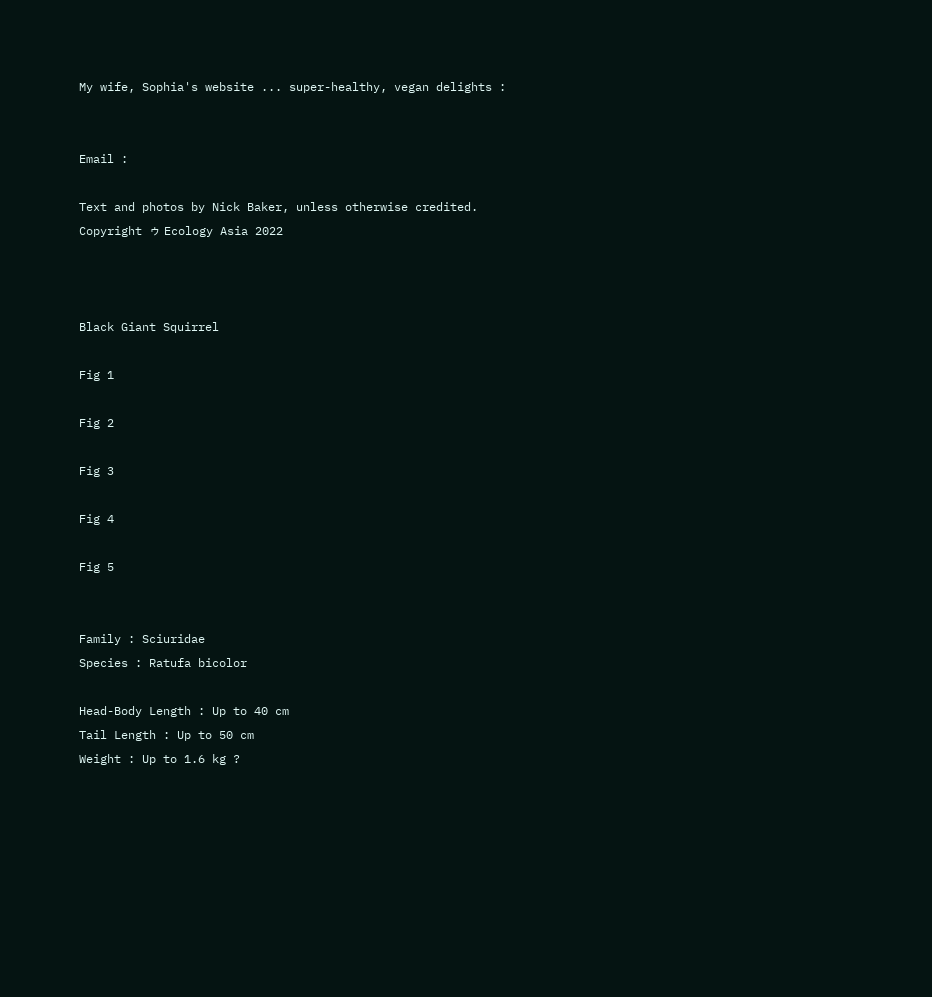My wife, Sophia's website ... super-healthy, vegan delights :


Email :

Text and photos by Nick Baker, unless otherwise credited.
Copyright ゥ Ecology Asia 2022



Black Giant Squirrel

Fig 1

Fig 2

Fig 3

Fig 4

Fig 5


Family : Sciuridae
Species : Ratufa bicolor

Head-Body Length : Up to 40 cm
Tail Length : Up to 50 cm
Weight : Up to 1.6 kg ?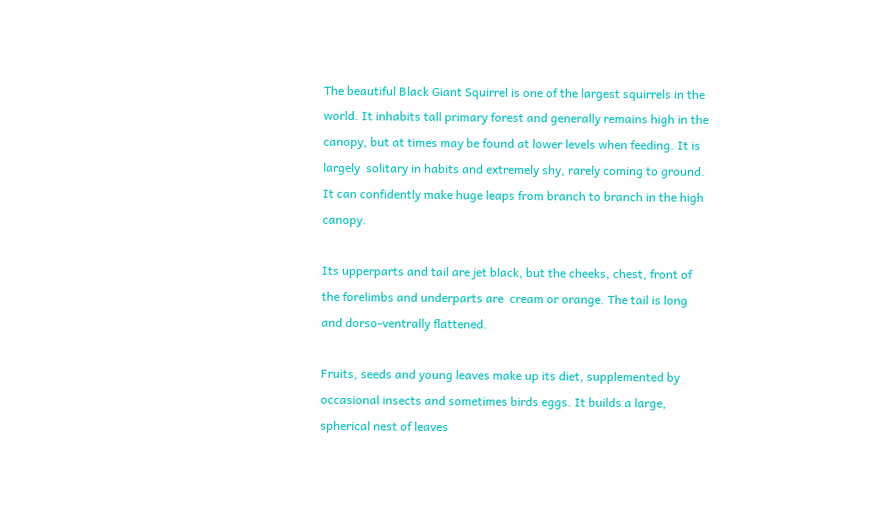The beautiful Black Giant Squirrel is one of the largest squirrels in the world. It inhabits tall primary forest and generally remains high in the canopy, but at times may be found at lower levels when feeding. It is largely  solitary in habits and extremely shy, rarely coming to ground. It can confidently make huge leaps from branch to branch in the high canopy.

Its upperparts and tail are jet black, but the cheeks, chest, front of the forelimbs and underparts are  cream or orange. The tail is long and dorso-ventrally flattened.

Fruits, seeds and young leaves make up its diet, supplemented by occasional insects and sometimes birds eggs. It builds a large, spherical nest of leaves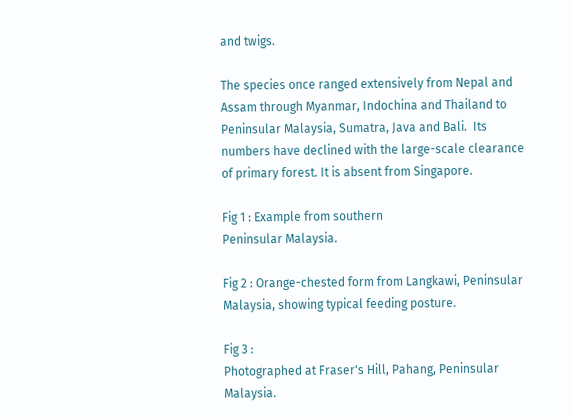and twigs.

The species once ranged extensively from Nepal and Assam through Myanmar, Indochina and Thailand to Peninsular Malaysia, Sumatra, Java and Bali.  Its numbers have declined with the large-scale clearance of primary forest. It is absent from Singapore.

Fig 1 : Example from southern
Peninsular Malaysia.

Fig 2 : Orange-chested form from Langkawi, Peninsular Malaysia, showing typical feeding posture.

Fig 3 :
Photographed at Fraser's Hill, Pahang, Peninsular Malaysia.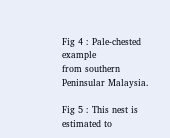Fig 4 : Pale-chested example
from southern Peninsular Malaysia.

Fig 5 : This nest is estimated to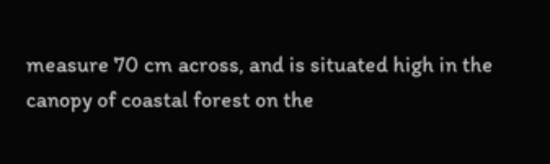measure 70 cm across, and is situated high in the canopy of coastal forest on the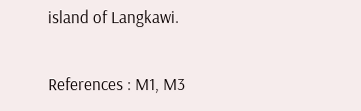island of Langkawi.

References : M1, M3